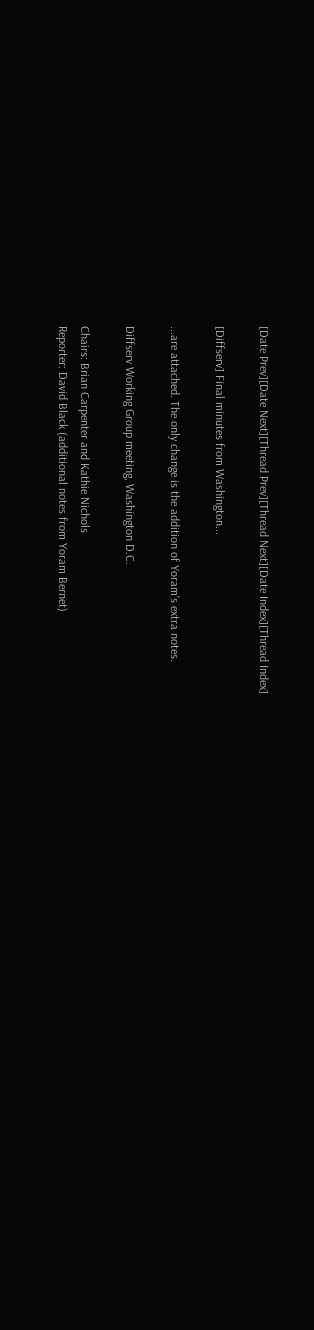[Date Prev][Date Next][Thread Prev][Thread Next][Date Index][Thread Index]

[Diffserv] Final minutes from Washington...

...are attached. The only change is the addition of Yoram's extra notes.

Diffserv Working Group meeting, Washington D.C.

Chairs: Brian Carpenter and Kathie Nichols
Reporter: David Black (additional notes from Yoram Bernet)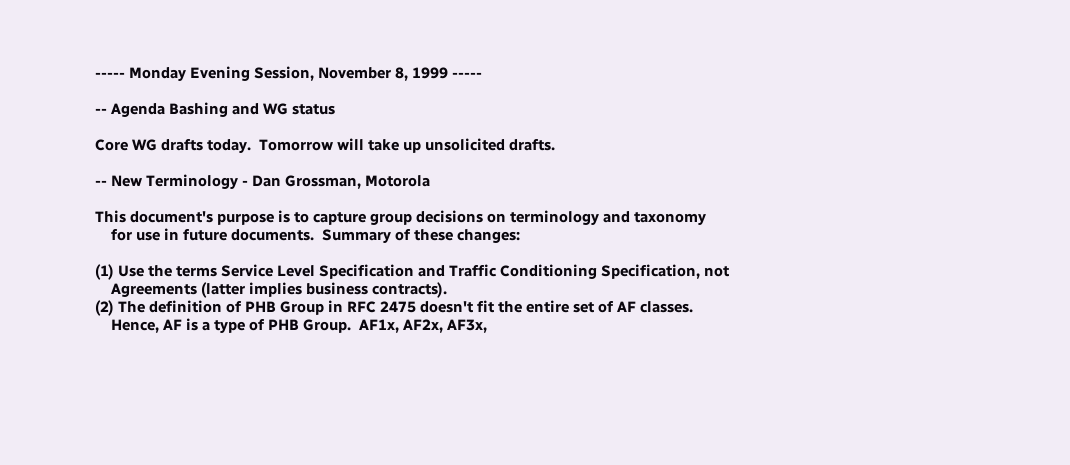----- Monday Evening Session, November 8, 1999 -----

-- Agenda Bashing and WG status

Core WG drafts today.  Tomorrow will take up unsolicited drafts.

-- New Terminology - Dan Grossman, Motorola

This document's purpose is to capture group decisions on terminology and taxonomy
    for use in future documents.  Summary of these changes:

(1) Use the terms Service Level Specification and Traffic Conditioning Specification, not
    Agreements (latter implies business contracts).
(2) The definition of PHB Group in RFC 2475 doesn't fit the entire set of AF classes.
    Hence, AF is a type of PHB Group.  AF1x, AF2x, AF3x,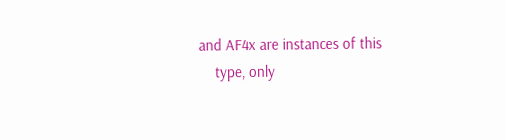and AF4x are instances of this
    type, only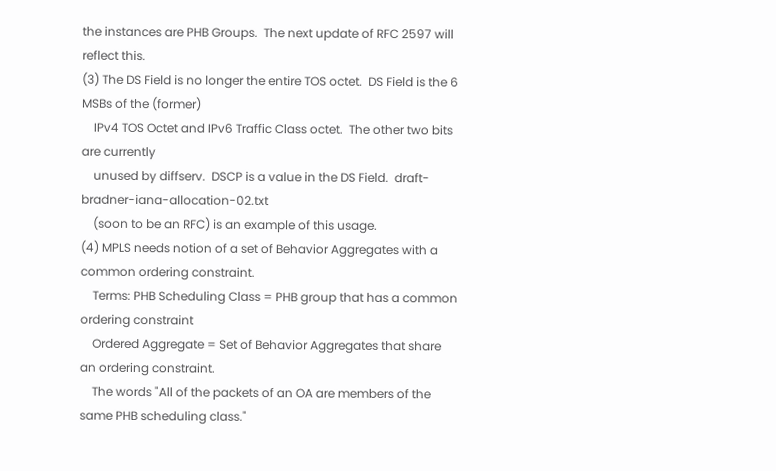the instances are PHB Groups.  The next update of RFC 2597 will reflect this.
(3) The DS Field is no longer the entire TOS octet.  DS Field is the 6 MSBs of the (former)
    IPv4 TOS Octet and IPv6 Traffic Class octet.  The other two bits are currently
    unused by diffserv.  DSCP is a value in the DS Field.  draft-bradner-iana-allocation-02.txt
    (soon to be an RFC) is an example of this usage.
(4) MPLS needs notion of a set of Behavior Aggregates with a common ordering constraint.
    Terms: PHB Scheduling Class = PHB group that has a common ordering constraint
    Ordered Aggregate = Set of Behavior Aggregates that share an ordering constraint.
    The words "All of the packets of an OA are members of the same PHB scheduling class."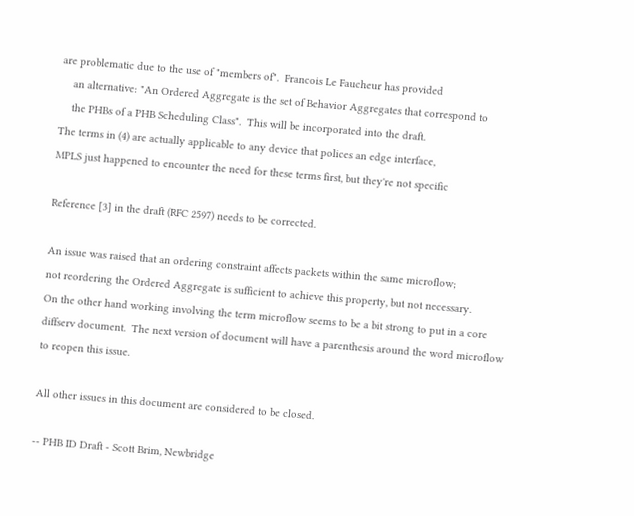are problematic due to the use of "members of".  Francois Le Faucheur has provided
    an alternative: "An Ordered Aggregate is the set of Behavior Aggregates that correspond to
    the PHBs of a PHB Scheduling Class".  This will be incorporated into the draft.
The terms in (4) are actually applicable to any device that polices an edge interface,
MPLS just happened to encounter the need for these terms first, but they're not specific

Reference [3] in the draft (RFC 2597) needs to be corrected.

An issue was raised that an ordering constraint affects packets within the same microflow;
not reordering the Ordered Aggregate is sufficient to achieve this property, but not necessary.
On the other hand working involving the term microflow seems to be a bit strong to put in a core
diffserv document.  The next version of document will have a parenthesis around the word microflow
to reopen this issue.

All other issues in this document are considered to be closed.

-- PHB ID Draft - Scott Brim, Newbridge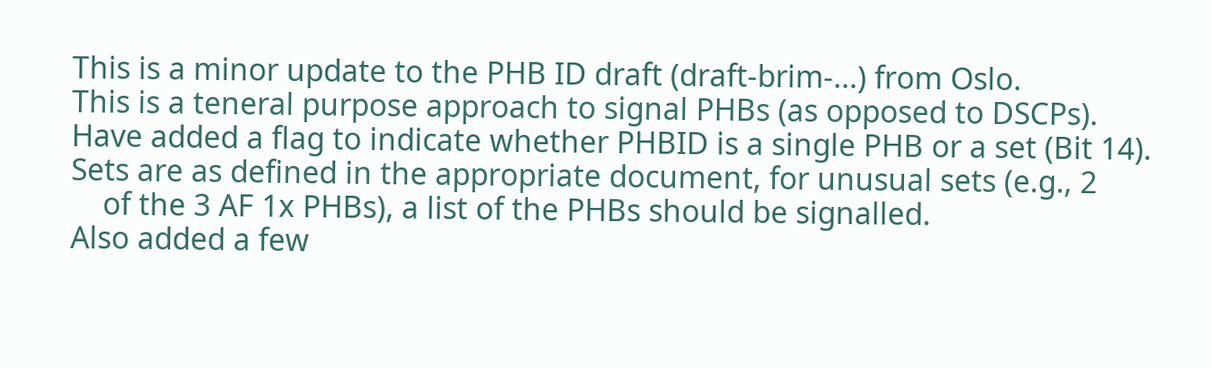This is a minor update to the PHB ID draft (draft-brim-...) from Oslo.
This is a teneral purpose approach to signal PHBs (as opposed to DSCPs).
Have added a flag to indicate whether PHBID is a single PHB or a set (Bit 14).
Sets are as defined in the appropriate document, for unusual sets (e.g., 2
    of the 3 AF 1x PHBs), a list of the PHBs should be signalled.
Also added a few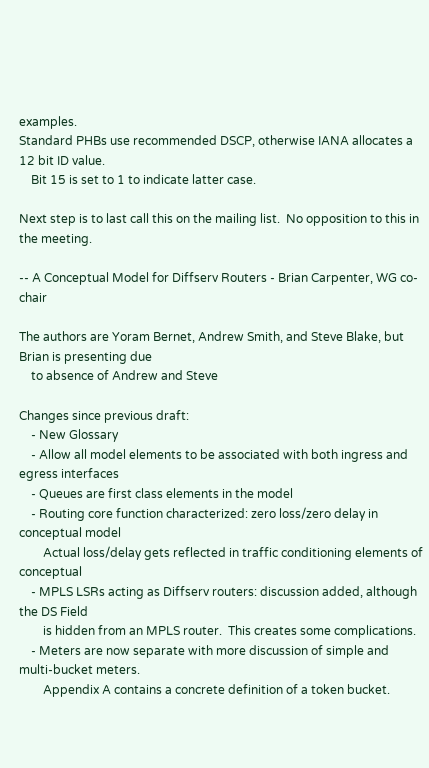examples.
Standard PHBs use recommended DSCP, otherwise IANA allocates a 12 bit ID value.
    Bit 15 is set to 1 to indicate latter case.

Next step is to last call this on the mailing list.  No opposition to this in the meeting.

-- A Conceptual Model for Diffserv Routers - Brian Carpenter, WG co-chair

The authors are Yoram Bernet, Andrew Smith, and Steve Blake, but Brian is presenting due
    to absence of Andrew and Steve

Changes since previous draft:
    - New Glossary
    - Allow all model elements to be associated with both ingress and egress interfaces
    - Queues are first class elements in the model
    - Routing core function characterized: zero loss/zero delay in conceptual model
        Actual loss/delay gets reflected in traffic conditioning elements of conceptual
    - MPLS LSRs acting as Diffserv routers: discussion added, although the DS Field
        is hidden from an MPLS router.  This creates some complications.
    - Meters are now separate with more discussion of simple and multi-bucket meters.
        Appendix A contains a concrete definition of a token bucket.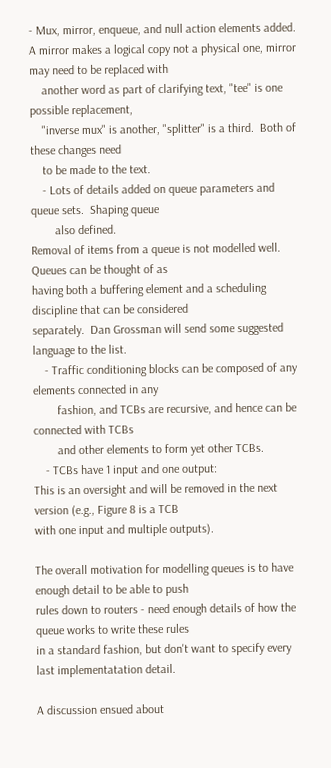- Mux, mirror, enqueue, and null action elements added.
A mirror makes a logical copy not a physical one, mirror may need to be replaced with
    another word as part of clarifying text, "tee" is one possible replacement,
    "inverse mux" is another, "splitter" is a third.  Both of these changes need
    to be made to the text.
    - Lots of details added on queue parameters and queue sets.  Shaping queue
        also defined.
Removal of items from a queue is not modelled well.  Queues can be thought of as
having both a buffering element and a scheduling discipline that can be considered
separately.  Dan Grossman will send some suggested language to the list.
    - Traffic conditioning blocks can be composed of any elements connected in any
        fashion, and TCBs are recursive, and hence can be connected with TCBs
        and other elements to form yet other TCBs.
    - TCBs have 1 input and one output:
This is an oversight and will be removed in the next version (e.g., Figure 8 is a TCB
with one input and multiple outputs).

The overall motivation for modelling queues is to have enough detail to be able to push
rules down to routers - need enough details of how the queue works to write these rules
in a standard fashion, but don't want to specify every last implementatation detail.

A discussion ensued about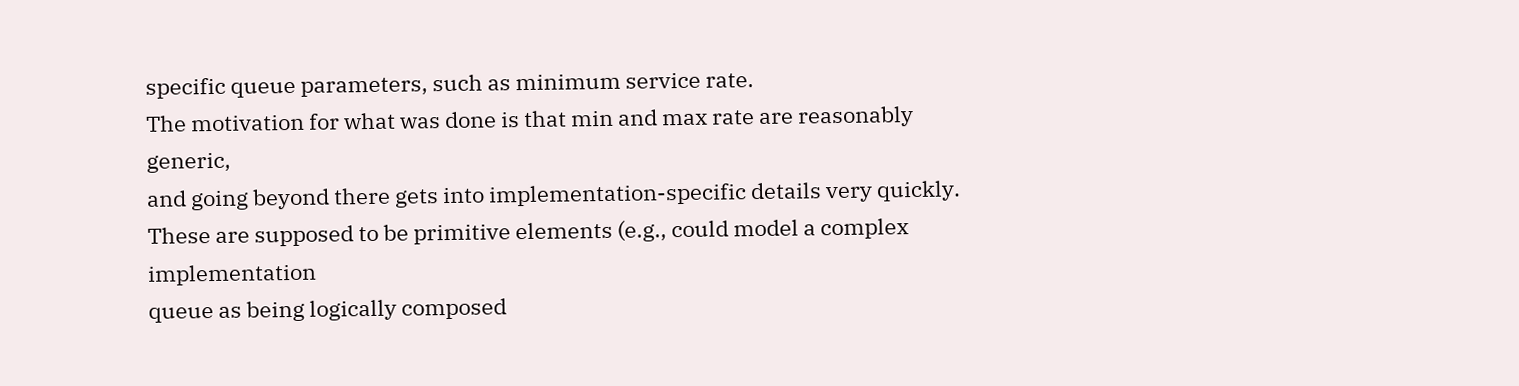specific queue parameters, such as minimum service rate.
The motivation for what was done is that min and max rate are reasonably generic,
and going beyond there gets into implementation-specific details very quickly.
These are supposed to be primitive elements (e.g., could model a complex implementation
queue as being logically composed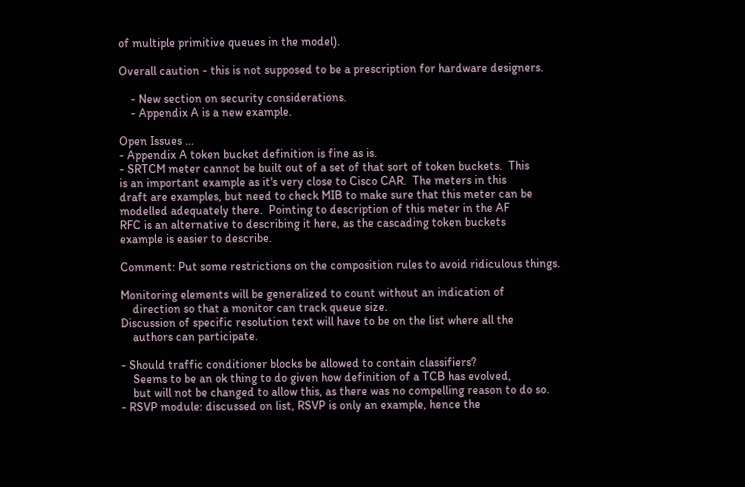of multiple primitive queues in the model).

Overall caution - this is not supposed to be a prescription for hardware designers.

    - New section on security considerations.
    - Appendix A is a new example.

Open Issues ...
- Appendix A token bucket definition is fine as is.
- SRTCM meter cannot be built out of a set of that sort of token buckets.  This
is an important example as it's very close to Cisco CAR.  The meters in this
draft are examples, but need to check MIB to make sure that this meter can be
modelled adequately there.  Pointing to description of this meter in the AF
RFC is an alternative to describing it here, as the cascading token buckets
example is easier to describe.

Comment: Put some restrictions on the composition rules to avoid ridiculous things.

Monitoring elements will be generalized to count without an indication of
    direction so that a monitor can track queue size.
Discussion of specific resolution text will have to be on the list where all the
    authors can participate.

- Should traffic conditioner blocks be allowed to contain classifiers?
    Seems to be an ok thing to do given how definition of a TCB has evolved,
    but will not be changed to allow this, as there was no compelling reason to do so.
- RSVP module: discussed on list, RSVP is only an example, hence the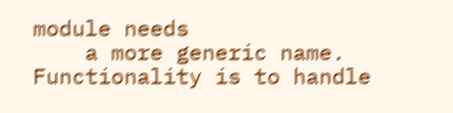module needs
    a more generic name.  Functionality is to handle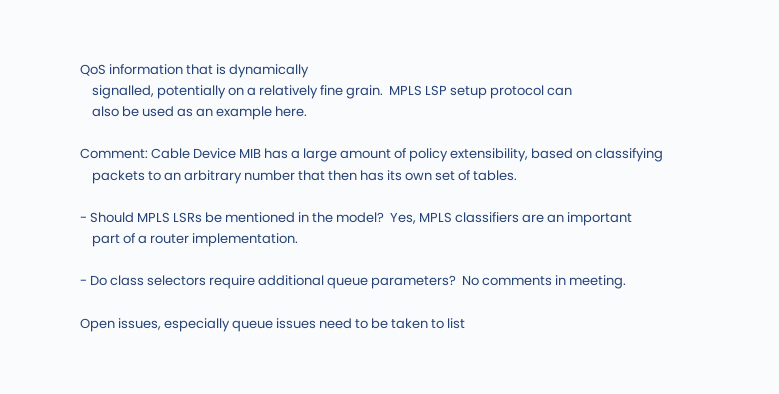QoS information that is dynamically
    signalled, potentially on a relatively fine grain.  MPLS LSP setup protocol can
    also be used as an example here.

Comment: Cable Device MIB has a large amount of policy extensibility, based on classifying
    packets to an arbitrary number that then has its own set of tables.

- Should MPLS LSRs be mentioned in the model?  Yes, MPLS classifiers are an important
    part of a router implementation.

- Do class selectors require additional queue parameters?  No comments in meeting.

Open issues, especially queue issues need to be taken to list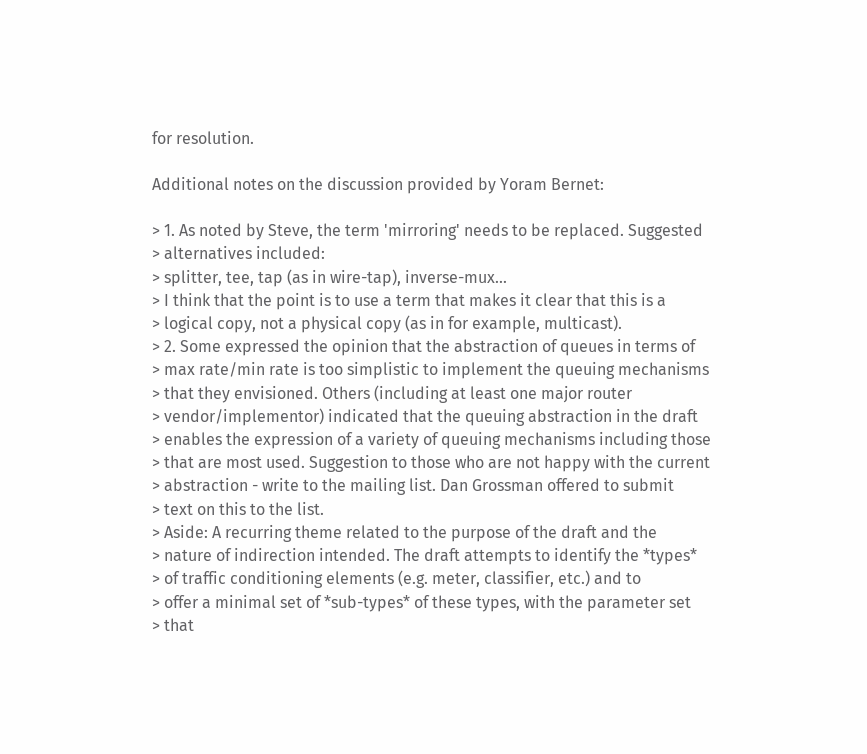for resolution.

Additional notes on the discussion provided by Yoram Bernet:

> 1. As noted by Steve, the term 'mirroring' needs to be replaced. Suggested
> alternatives included:
> splitter, tee, tap (as in wire-tap), inverse-mux...
> I think that the point is to use a term that makes it clear that this is a
> logical copy, not a physical copy (as in for example, multicast).
> 2. Some expressed the opinion that the abstraction of queues in terms of
> max rate/min rate is too simplistic to implement the queuing mechanisms
> that they envisioned. Others (including at least one major router
> vendor/implementor) indicated that the queuing abstraction in the draft
> enables the expression of a variety of queuing mechanisms including those
> that are most used. Suggestion to those who are not happy with the current
> abstraction - write to the mailing list. Dan Grossman offered to submit
> text on this to the list.
> Aside: A recurring theme related to the purpose of the draft and the
> nature of indirection intended. The draft attempts to identify the *types*
> of traffic conditioning elements (e.g. meter, classifier, etc.) and to
> offer a minimal set of *sub-types* of these types, with the parameter set
> that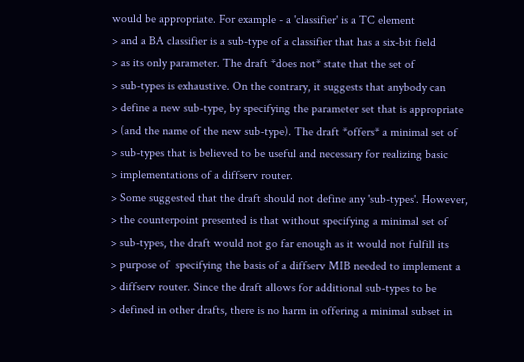would be appropriate. For example - a 'classifier' is a TC element
> and a BA classifier is a sub-type of a classifier that has a six-bit field
> as its only parameter. The draft *does not* state that the set of
> sub-types is exhaustive. On the contrary, it suggests that anybody can
> define a new sub-type, by specifying the parameter set that is appropriate
> (and the name of the new sub-type). The draft *offers* a minimal set of
> sub-types that is believed to be useful and necessary for realizing basic
> implementations of a diffserv router.
> Some suggested that the draft should not define any 'sub-types'. However,
> the counterpoint presented is that without specifying a minimal set of
> sub-types, the draft would not go far enough as it would not fulfill its
> purpose of  specifying the basis of a diffserv MIB needed to implement a
> diffserv router. Since the draft allows for additional sub-types to be
> defined in other drafts, there is no harm in offering a minimal subset in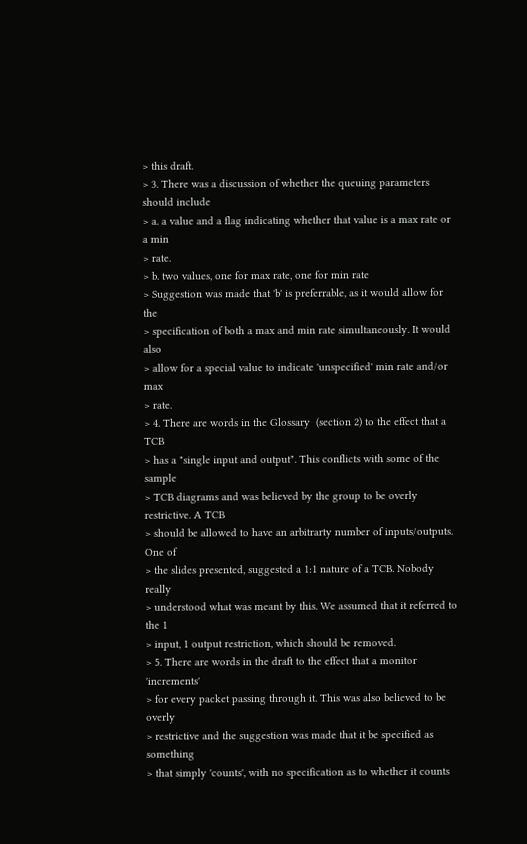> this draft.
> 3. There was a discussion of whether the queuing parameters should include
> a. a value and a flag indicating whether that value is a max rate or a min
> rate.
> b. two values, one for max rate, one for min rate
> Suggestion was made that 'b' is preferrable, as it would allow for the
> specification of both a max and min rate simultaneously. It would also
> allow for a special value to indicate 'unspecified' min rate and/or max
> rate.
> 4. There are words in the Glossary  (section 2) to the effect that a TCB
> has a "single input and output". This conflicts with some of the sample
> TCB diagrams and was believed by the group to be overly restrictive. A TCB
> should be allowed to have an arbitrarty number of inputs/outputs. One of
> the slides presented, suggested a 1:1 nature of a TCB. Nobody really
> understood what was meant by this. We assumed that it referred to the 1
> input, 1 output restriction, which should be removed.
> 5. There are words in the draft to the effect that a monitor 'increments'
> for every packet passing through it. This was also believed to be overly
> restrictive and the suggestion was made that it be specified as something
> that simply 'counts', with no specification as to whether it counts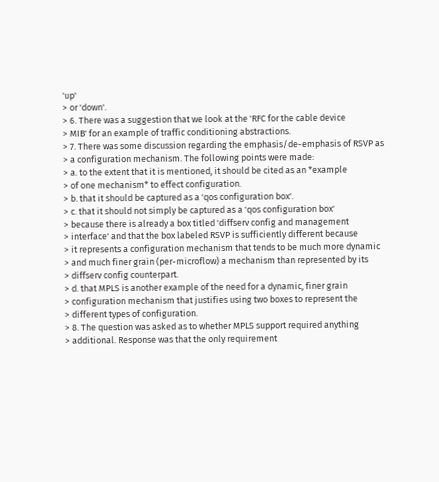'up'
> or 'down'.
> 6. There was a suggestion that we look at the 'RFC for the cable device
> MIB' for an example of traffic conditioning abstractions.
> 7. There was some discussion regarding the emphasis/de-emphasis of RSVP as
> a configuration mechanism. The following points were made:
> a. to the extent that it is mentioned, it should be cited as an *example
> of one mechanism* to effect configuration.
> b. that it should be captured as a 'qos configuration box'.
> c. that it should not simply be captured as a 'qos configuration box'
> because there is already a box titled 'diffserv config and management
> interface' and that the box labeled RSVP is sufficiently different because
> it represents a configuration mechanism that tends to be much more dynamic
> and much finer grain (per-microflow) a mechanism than represented by its
> diffserv config counterpart.
> d. that MPLS is another example of the need for a dynamic, finer grain
> configuration mechanism that justifies using two boxes to represent the
> different types of configuration.
> 8. The question was asked as to whether MPLS support required anything
> additional. Response was that the only requirement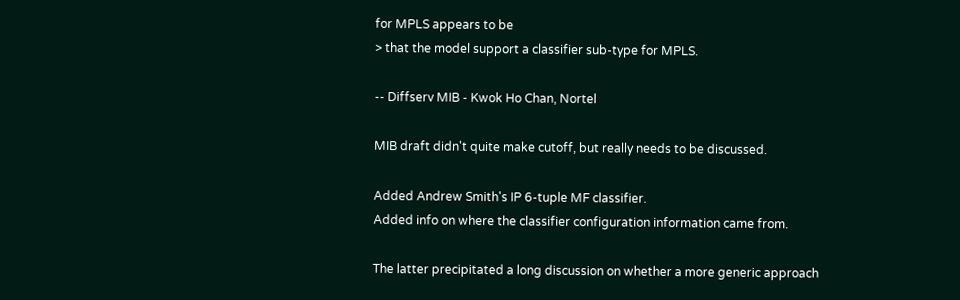for MPLS appears to be
> that the model support a classifier sub-type for MPLS.

-- Diffserv MIB - Kwok Ho Chan, Nortel

MIB draft didn't quite make cutoff, but really needs to be discussed.

Added Andrew Smith's IP 6-tuple MF classifier.
Added info on where the classifier configuration information came from.

The latter precipitated a long discussion on whether a more generic approach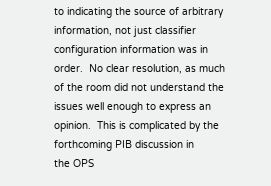to indicating the source of arbitrary information, not just classifier
configuration information was in order.  No clear resolution, as much
of the room did not understand the issues well enough to express an
opinion.  This is complicated by the forthcoming PIB discussion in
the OPS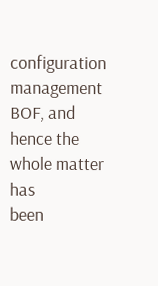configuration management BOF, and hence the whole matter has
been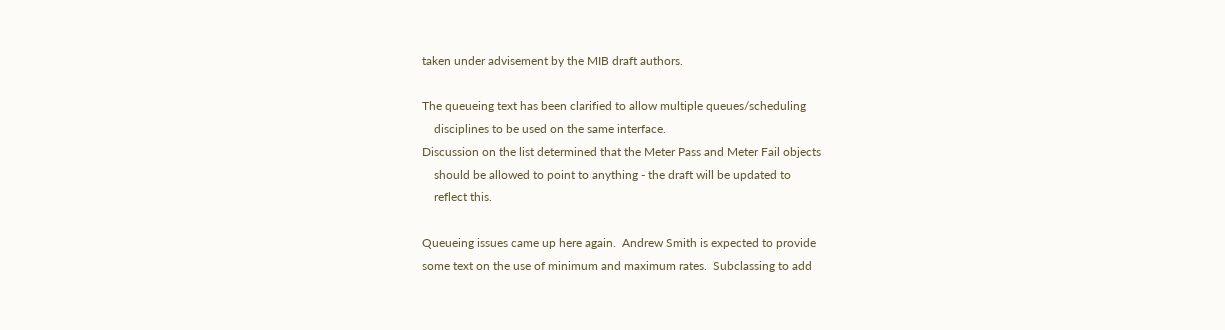taken under advisement by the MIB draft authors.

The queueing text has been clarified to allow multiple queues/scheduling
    disciplines to be used on the same interface.
Discussion on the list determined that the Meter Pass and Meter Fail objects
    should be allowed to point to anything - the draft will be updated to
    reflect this.

Queueing issues came up here again.  Andrew Smith is expected to provide
some text on the use of minimum and maximum rates.  Subclassing to add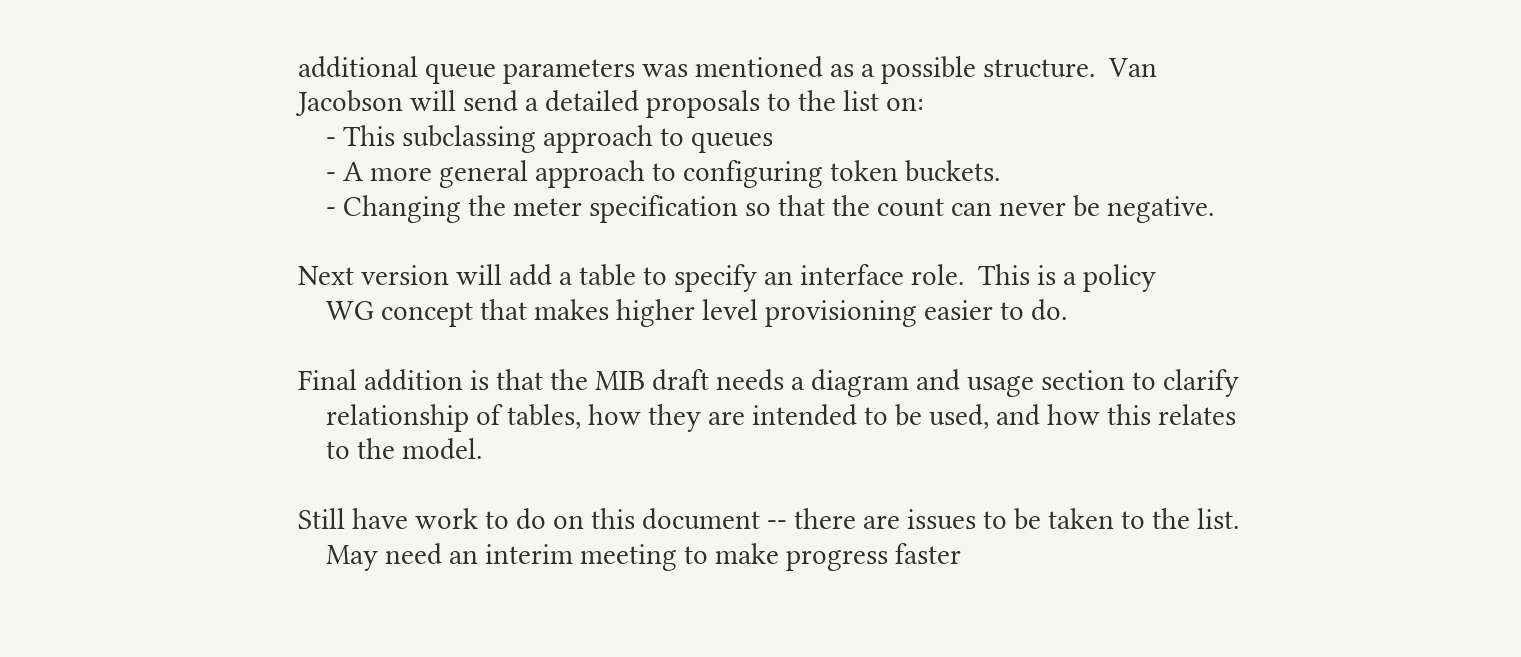additional queue parameters was mentioned as a possible structure.  Van
Jacobson will send a detailed proposals to the list on:
    - This subclassing approach to queues
    - A more general approach to configuring token buckets.
    - Changing the meter specification so that the count can never be negative.

Next version will add a table to specify an interface role.  This is a policy
    WG concept that makes higher level provisioning easier to do.

Final addition is that the MIB draft needs a diagram and usage section to clarify
    relationship of tables, how they are intended to be used, and how this relates
    to the model.

Still have work to do on this document -- there are issues to be taken to the list.
    May need an interim meeting to make progress faster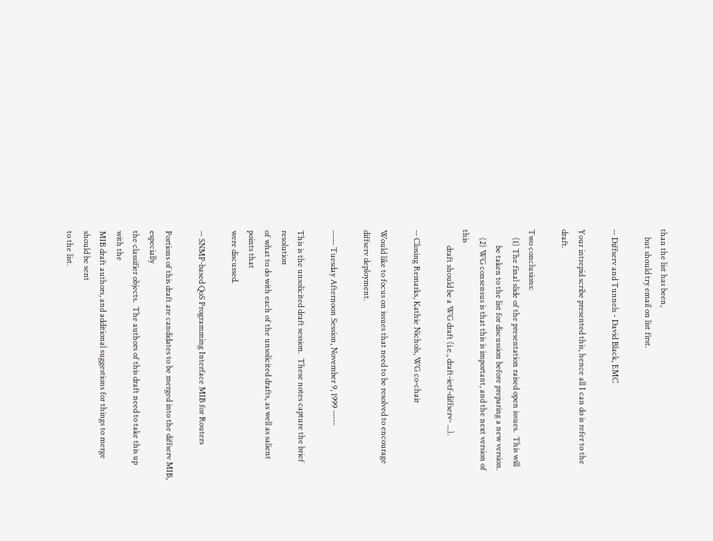than the list has been,
    but should try email on list first.

-- Diffserv and Tunnels - David Black, EMC

Your intrepid scribe presented this, hence all I can do is refer to the draft.

Two conclusions:
    (1) The final slide of the presentation raised open issues.  This will
        be taken to the list for discussion before preparing a new version.
    (2) WG consensus is that this is important, and the next version of this
        draft should be a WG draft (i.e., draft-ietf-diffserv- ...).

-- Closing Remarks, Kathie Nichols, WG co-chair

Would like to focus on issues that need to be resolved to encourage diffserv deployment.

----- Tuesday Afternoon Session, November 9, 1999 -----

This is the unsolicited draft session.  These notes capture the brief resolution
of what to do with each of the unsolicited drafts, as well as salient points that
were discussed.

-- SNMP-based QoS Programming Interface MIB for Routers

Portions of this draft are candidates to be merged into the diffserv MIB, especially
the classifier objects.  The authors of this draft need to take this up with the
MIB draft authors, and additional suggestions for things to merge should be sent
to the list.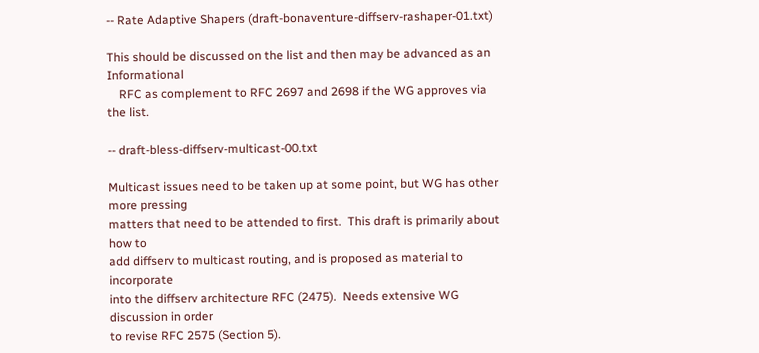-- Rate Adaptive Shapers (draft-bonaventure-diffserv-rashaper-01.txt)

This should be discussed on the list and then may be advanced as an Informational
    RFC as complement to RFC 2697 and 2698 if the WG approves via the list.

-- draft-bless-diffserv-multicast-00.txt

Multicast issues need to be taken up at some point, but WG has other more pressing
matters that need to be attended to first.  This draft is primarily about how to
add diffserv to multicast routing, and is proposed as material to incorporate
into the diffserv architecture RFC (2475).  Needs extensive WG discussion in order
to revise RFC 2575 (Section 5).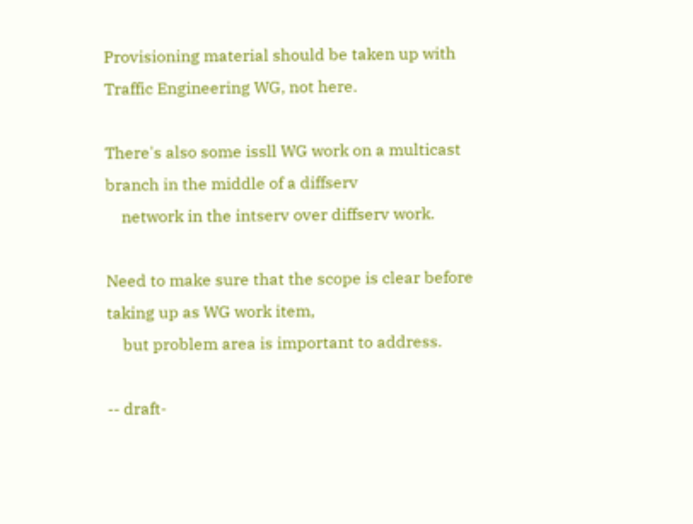Provisioning material should be taken up with Traffic Engineering WG, not here.

There's also some issll WG work on a multicast branch in the middle of a diffserv
    network in the intserv over diffserv work.

Need to make sure that the scope is clear before taking up as WG work item,
    but problem area is important to address.

-- draft-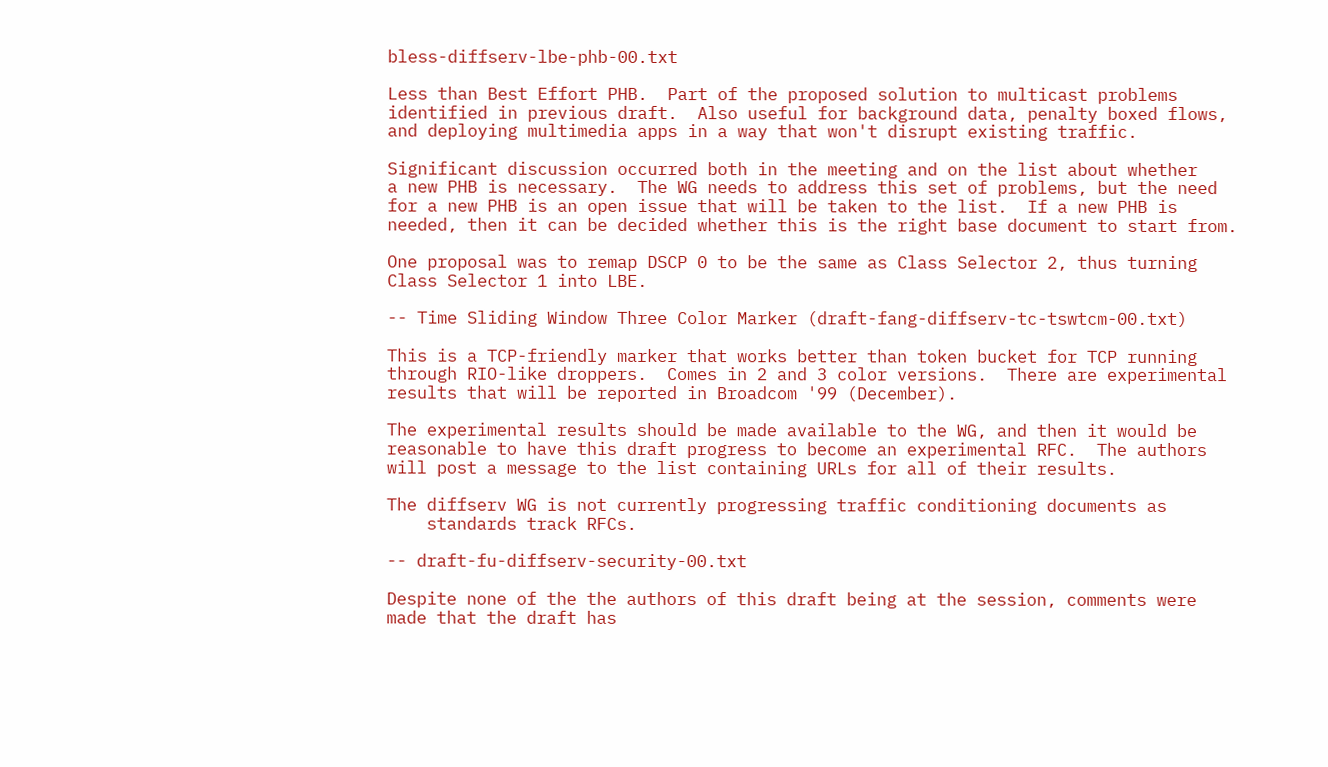bless-diffserv-lbe-phb-00.txt

Less than Best Effort PHB.  Part of the proposed solution to multicast problems
identified in previous draft.  Also useful for background data, penalty boxed flows,
and deploying multimedia apps in a way that won't disrupt existing traffic.

Significant discussion occurred both in the meeting and on the list about whether
a new PHB is necessary.  The WG needs to address this set of problems, but the need
for a new PHB is an open issue that will be taken to the list.  If a new PHB is
needed, then it can be decided whether this is the right base document to start from.

One proposal was to remap DSCP 0 to be the same as Class Selector 2, thus turning
Class Selector 1 into LBE.

-- Time Sliding Window Three Color Marker (draft-fang-diffserv-tc-tswtcm-00.txt)

This is a TCP-friendly marker that works better than token bucket for TCP running
through RIO-like droppers.  Comes in 2 and 3 color versions.  There are experimental
results that will be reported in Broadcom '99 (December).

The experimental results should be made available to the WG, and then it would be
reasonable to have this draft progress to become an experimental RFC.  The authors
will post a message to the list containing URLs for all of their results.

The diffserv WG is not currently progressing traffic conditioning documents as
    standards track RFCs.

-- draft-fu-diffserv-security-00.txt

Despite none of the the authors of this draft being at the session, comments were
made that the draft has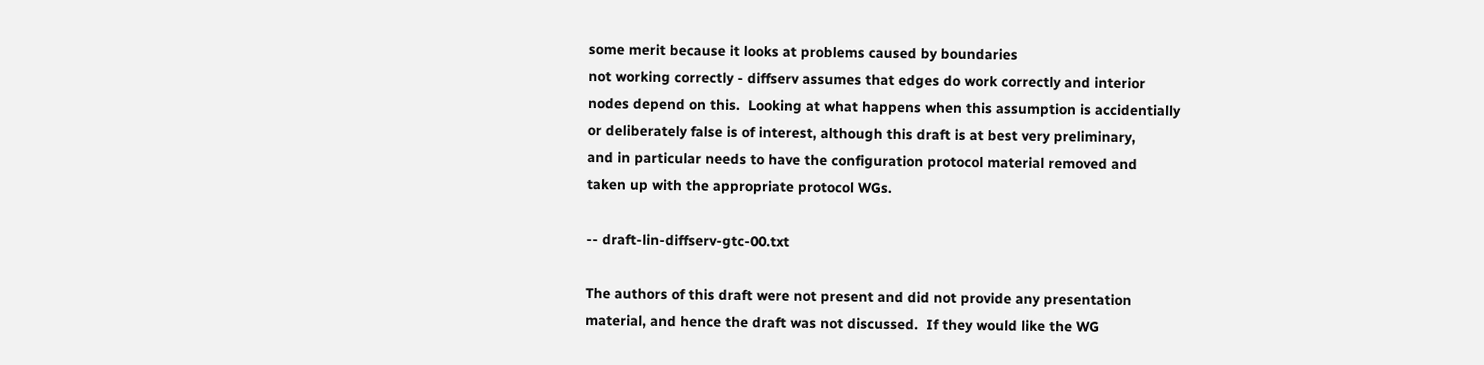some merit because it looks at problems caused by boundaries
not working correctly - diffserv assumes that edges do work correctly and interior
nodes depend on this.  Looking at what happens when this assumption is accidentially
or deliberately false is of interest, although this draft is at best very preliminary,
and in particular needs to have the configuration protocol material removed and
taken up with the appropriate protocol WGs.

-- draft-lin-diffserv-gtc-00.txt

The authors of this draft were not present and did not provide any presentation
material, and hence the draft was not discussed.  If they would like the WG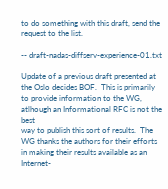to do something with this draft, send the request to the list.

-- draft-nadas-diffserv-experience-01.txt

Update of a previous draft presented at the Oslo decides BOF.  This is primarily
to provide information to the WG, atlhough an Informational RFC is not the best
way to publish this sort of results.  The WG thanks the authors for their efforts
in making their results available as an Internet-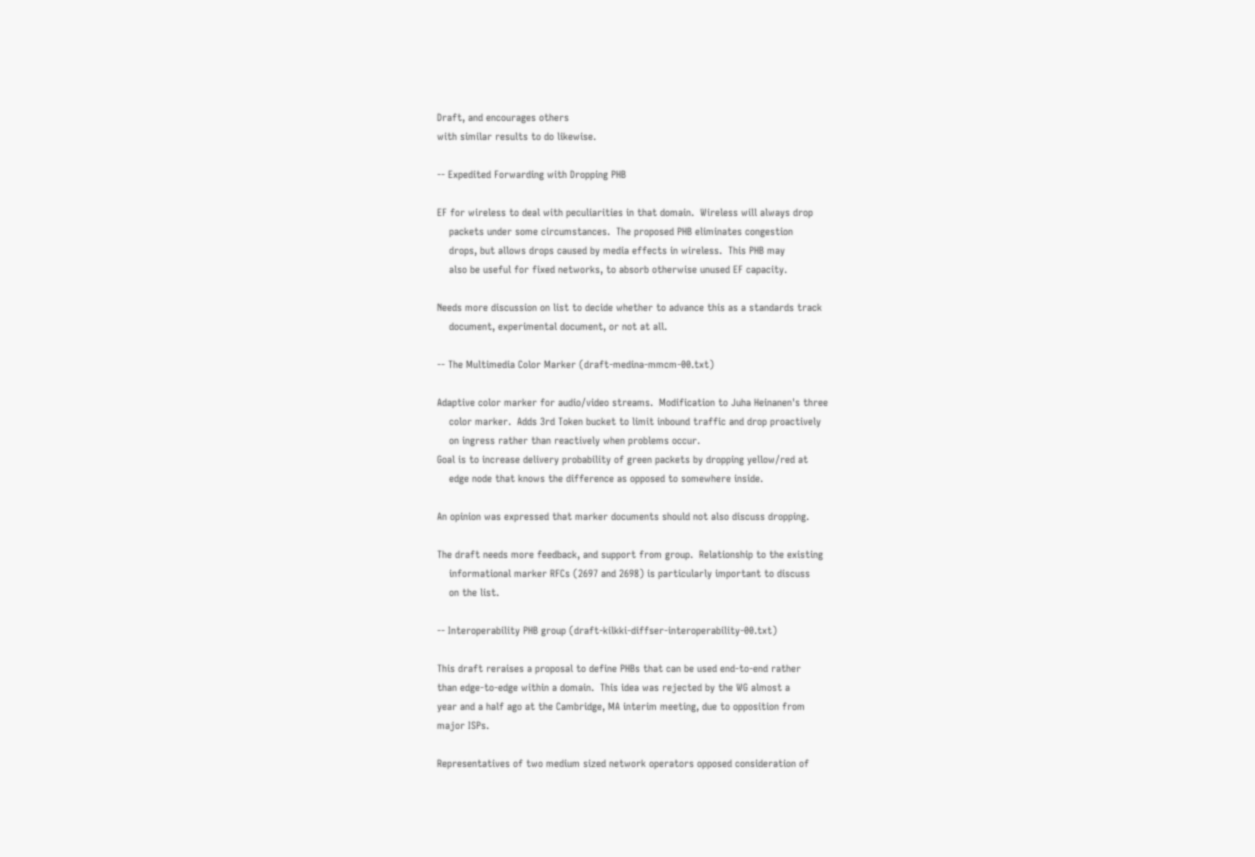Draft, and encourages others
with similar results to do likewise.

-- Expedited Forwarding with Dropping PHB

EF for wireless to deal with peculiarities in that domain.  Wireless will always drop
    packets under some circumstances.  The proposed PHB eliminates congestion
    drops, but allows drops caused by media effects in wireless.  This PHB may
    also be useful for fixed networks, to absorb otherwise unused EF capacity.

Needs more discussion on list to decide whether to advance this as a standards track
    document, experimental document, or not at all.

-- The Multimedia Color Marker (draft-medina-mmcm-00.txt)

Adaptive color marker for audio/video streams.  Modification to Juha Heinanen's three
    color marker.  Adds 3rd Token bucket to limit inbound traffic and drop proactively
    on ingress rather than reactively when problems occur.
Goal is to increase delivery probability of green packets by dropping yellow/red at
    edge node that knows the difference as opposed to somewhere inside.

An opinion was expressed that marker documents should not also discuss dropping.

The draft needs more feedback, and support from group.  Relationship to the existing
    informational marker RFCs (2697 and 2698) is particularly important to discuss
    on the list.

-- Interoperability PHB group (draft-kilkki-diffser-interoperability-00.txt)

This draft reraises a proposal to define PHBs that can be used end-to-end rather
than edge-to-edge within a domain.  This idea was rejected by the WG almost a
year and a half ago at the Cambridge, MA interim meeting, due to opposition from
major ISPs.

Representatives of two medium sized network operators opposed consideration of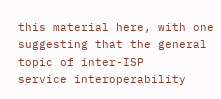this material here, with one suggesting that the general topic of inter-ISP
service interoperability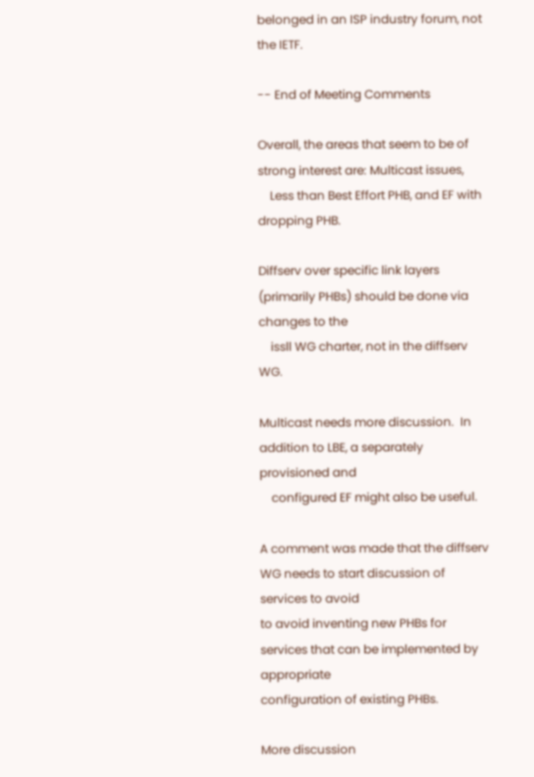belonged in an ISP industry forum, not the IETF.

-- End of Meeting Comments

Overall, the areas that seem to be of strong interest are: Multicast issues,
    Less than Best Effort PHB, and EF with dropping PHB.

Diffserv over specific link layers (primarily PHBs) should be done via changes to the
    issll WG charter, not in the diffserv WG.

Multicast needs more discussion.  In addition to LBE, a separately provisioned and
    configured EF might also be useful.

A comment was made that the diffserv WG needs to start discussion of services to avoid
to avoid inventing new PHBs for services that can be implemented by appropriate
configuration of existing PHBs.

More discussion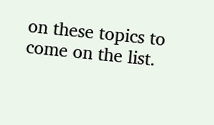on these topics to come on the list.